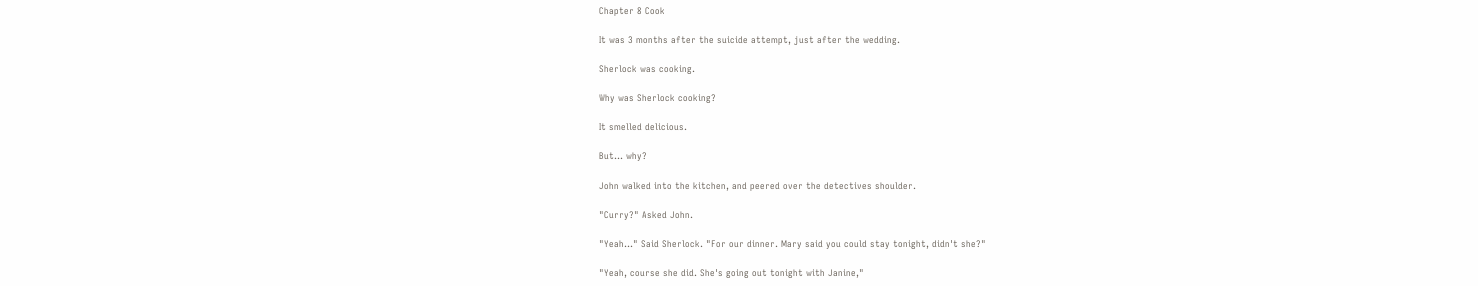Chapter 8 Cook

It was 3 months after the suicide attempt, just after the wedding.

Sherlock was cooking.

Why was Sherlock cooking?

It smelled delicious.

But... why?

John walked into the kitchen, and peered over the detectives shoulder.

"Curry?" Asked John.

"Yeah..." Said Sherlock. "For our dinner. Mary said you could stay tonight, didn't she?"

"Yeah, course she did. She's going out tonight with Janine,"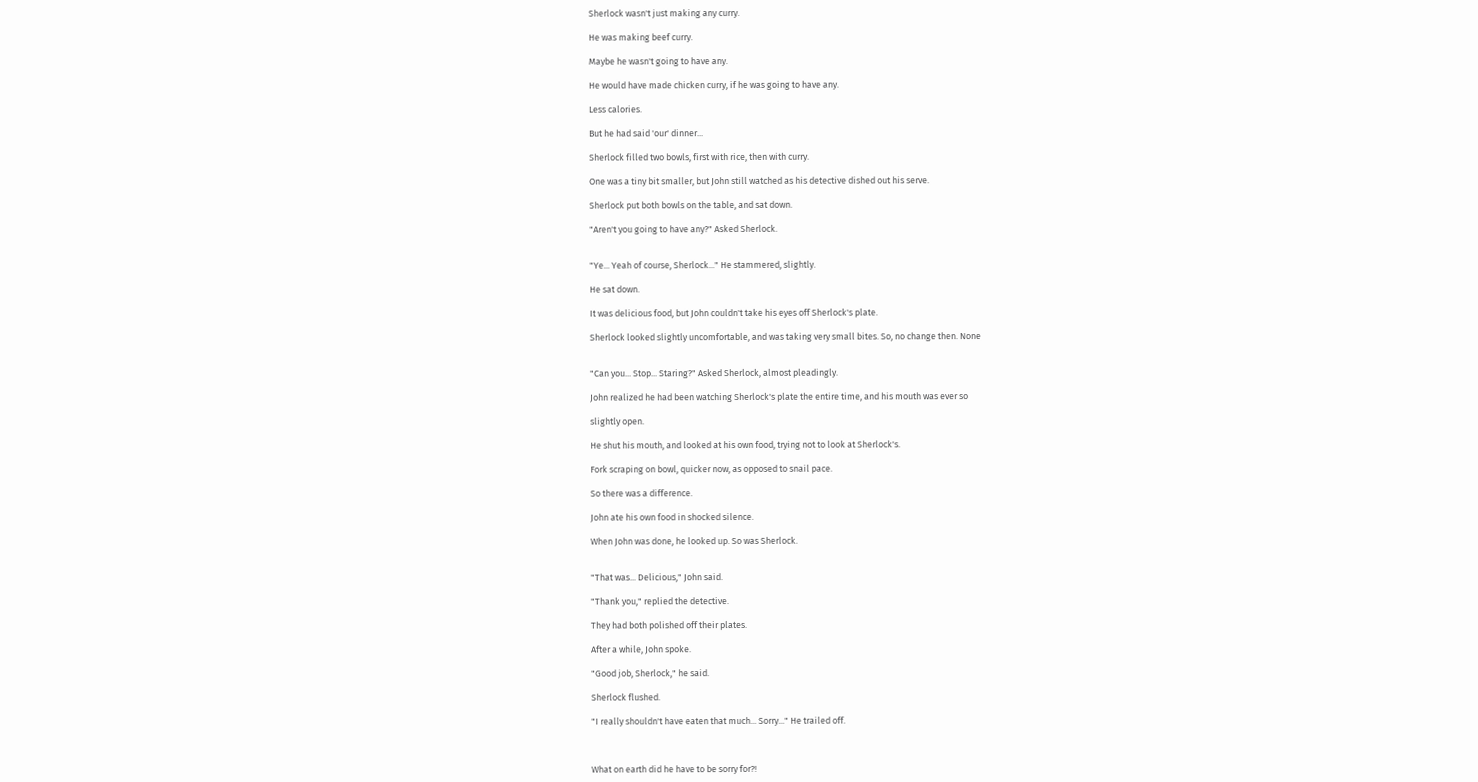Sherlock wasn't just making any curry.

He was making beef curry.

Maybe he wasn't going to have any.

He would have made chicken curry, if he was going to have any.

Less calories.

But he had said 'our' dinner...

Sherlock filled two bowls, first with rice, then with curry.

One was a tiny bit smaller, but John still watched as his detective dished out his serve.

Sherlock put both bowls on the table, and sat down.

"Aren't you going to have any?" Asked Sherlock.


"Ye... Yeah of course, Sherlock..." He stammered, slightly.

He sat down.

It was delicious food, but John couldn't take his eyes off Sherlock's plate.

Sherlock looked slightly uncomfortable, and was taking very small bites. So, no change then. None


"Can you... Stop... Staring?" Asked Sherlock, almost pleadingly.

John realized he had been watching Sherlock's plate the entire time, and his mouth was ever so

slightly open.

He shut his mouth, and looked at his own food, trying not to look at Sherlock's.

Fork scraping on bowl, quicker now, as opposed to snail pace.

So there was a difference.

John ate his own food in shocked silence.

When John was done, he looked up. So was Sherlock.


"That was... Delicious," John said.

"Thank you," replied the detective.

They had both polished off their plates.

After a while, John spoke.

"Good job, Sherlock," he said.

Sherlock flushed.

"I really shouldn't have eaten that much... Sorry..." He trailed off.



What on earth did he have to be sorry for?!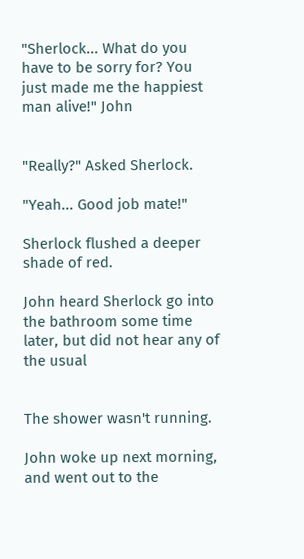"Sherlock... What do you have to be sorry for? You just made me the happiest man alive!" John


"Really?" Asked Sherlock.

"Yeah... Good job mate!"

Sherlock flushed a deeper shade of red.

John heard Sherlock go into the bathroom some time later, but did not hear any of the usual


The shower wasn't running.

John woke up next morning, and went out to the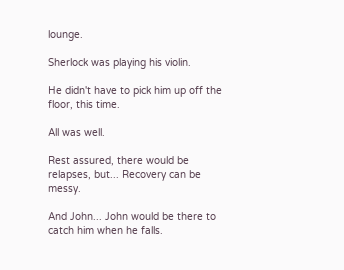lounge.

Sherlock was playing his violin.

He didn't have to pick him up off the floor, this time.

All was well.

Rest assured, there would be relapses, but... Recovery can be messy.

And John... John would be there to catch him when he falls.